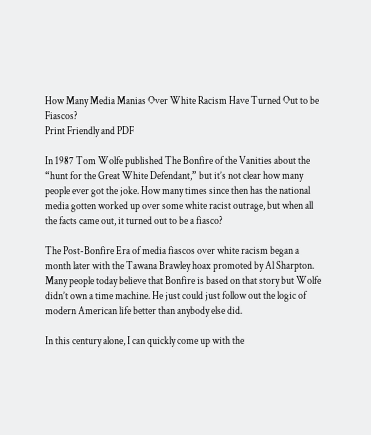How Many Media Manias Over White Racism Have Turned Out to be Fiascos?
Print Friendly and PDF

In 1987 Tom Wolfe published The Bonfire of the Vanities about the “hunt for the Great White Defendant,” but it’s not clear how many people ever got the joke. How many times since then has the national media gotten worked up over some white racist outrage, but when all the facts came out, it turned out to be a fiasco?

The Post-Bonfire Era of media fiascos over white racism began a month later with the Tawana Brawley hoax promoted by Al Sharpton. Many people today believe that Bonfire is based on that story but Wolfe didn’t own a time machine. He just could just follow out the logic of modern American life better than anybody else did.

In this century alone, I can quickly come up with the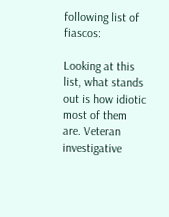following list of fiascos:

Looking at this list, what stands out is how idiotic most of them are. Veteran investigative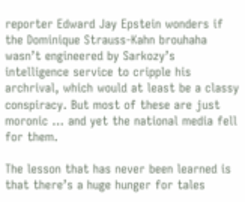reporter Edward Jay Epstein wonders if the Dominique Strauss-Kahn brouhaha wasn’t engineered by Sarkozy’s intelligence service to cripple his archrival, which would at least be a classy conspiracy. But most of these are just moronic … and yet the national media fell for them.

The lesson that has never been learned is that there’s a huge hunger for tales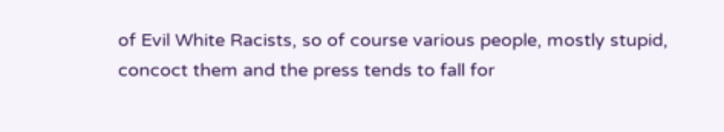of Evil White Racists, so of course various people, mostly stupid, concoct them and the press tends to fall for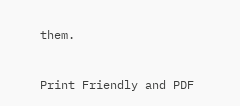them.


Print Friendly and PDF